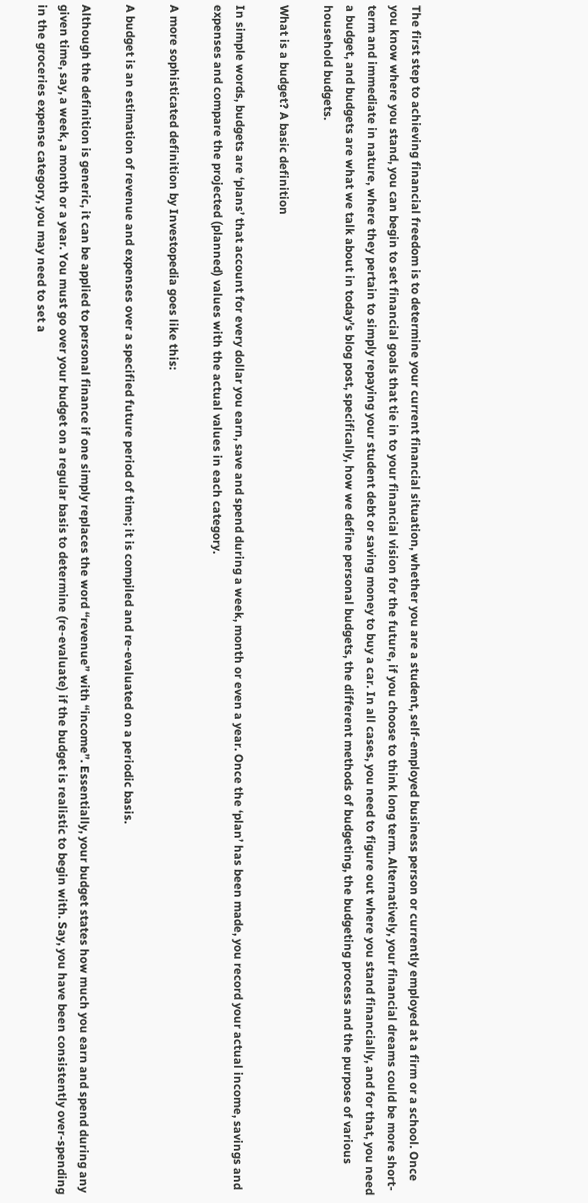The first step to achieving financial freedom is to determine your current financial situation, whether you are a student, self-employed business person or currently employed at a firm or a school. Once you know where you stand, you can begin to set financial goals that tie in to your financial vision for the future, if you choose to think long term. Alternatively, your financial dreams could be more short-term and immediate in nature, where they pertain to simply repaying your student debt or saving money to buy a car. In all cases, you need to figure out where you stand financially, and for that, you need a budget, and budgets are what we talk about in today’s blog post, specifically, how we define personal budgets, the different methods of budgeting, the budgeting process and the purpose of various household budgets.

What is a budget? A basic definition

In simple words, budgets are ‘plans’ that account for every dollar you earn, save and spend during a week, month or even a year. Once the ‘plan’ has been made, you record your actual income, savings and expenses and compare the projected (planned) values with the actual values in each category.

A more sophisticated definition by Investopedia goes like this:

A budget is an estimation of revenue and expenses over a specified future period of time; it is compiled and re-evaluated on a periodic basis.

Although the definition is generic, it can be applied to personal finance if one simply replaces the word “revenue” with “income”. Essentially, your budget states how much you earn and spend during any given time, say, a week, a month or a year. You must go over your budget on a regular basis to determine (re-evaluate) if the budget is realistic to begin with. Say, you have been consistently over-spending in the groceries expense category, you may need to set a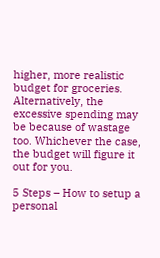higher, more realistic budget for groceries. Alternatively, the excessive spending may be because of wastage too. Whichever the case, the budget will figure it out for you.

5 Steps – How to setup a personal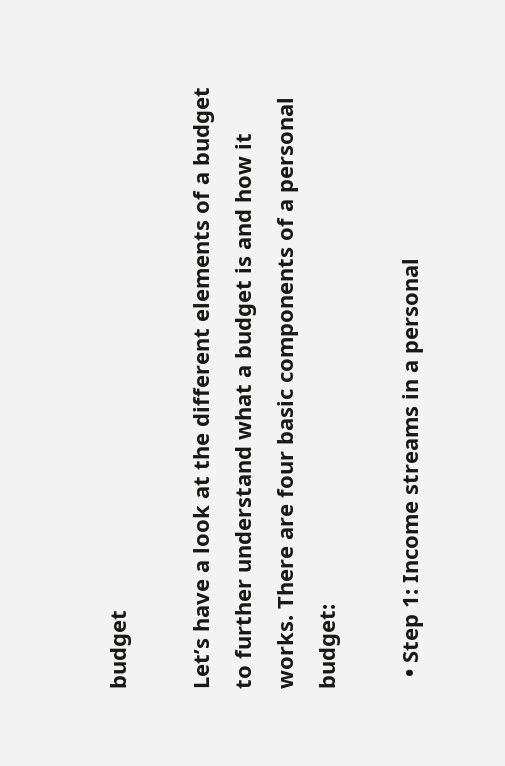budget

Let’s have a look at the different elements of a budget to further understand what a budget is and how it works. There are four basic components of a personal budget:

  • Step 1: Income streams in a personal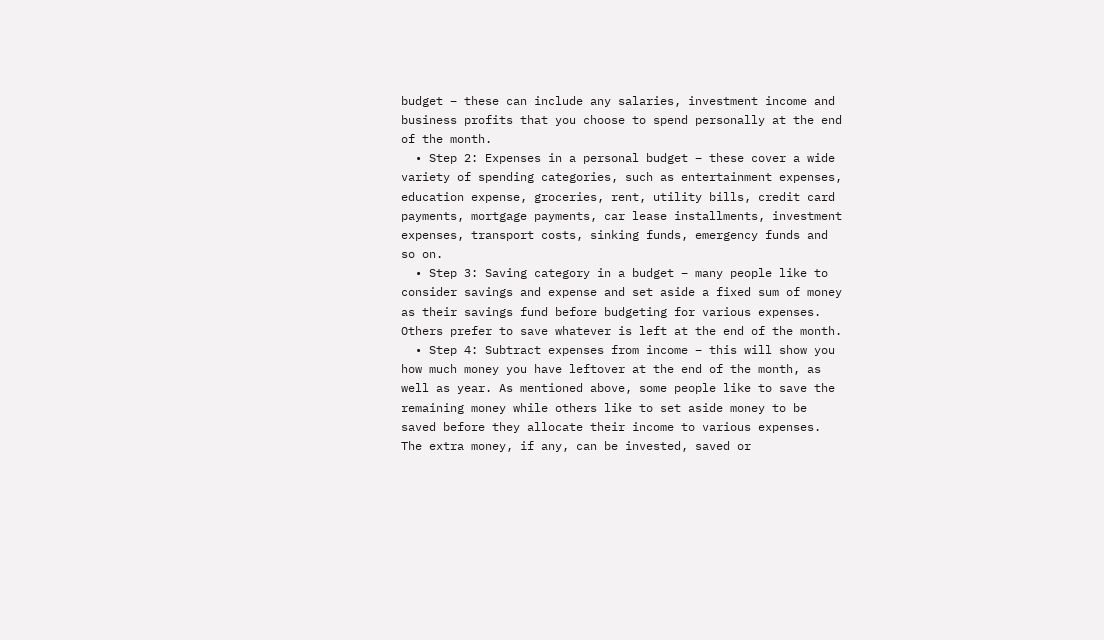budget – these can include any salaries, investment income and business profits that you choose to spend personally at the end of the month.
  • Step 2: Expenses in a personal budget – these cover a wide variety of spending categories, such as entertainment expenses, education expense, groceries, rent, utility bills, credit card payments, mortgage payments, car lease installments, investment expenses, transport costs, sinking funds, emergency funds and so on.
  • Step 3: Saving category in a budget – many people like to consider savings and expense and set aside a fixed sum of money as their savings fund before budgeting for various expenses. Others prefer to save whatever is left at the end of the month.
  • Step 4: Subtract expenses from income – this will show you how much money you have leftover at the end of the month, as well as year. As mentioned above, some people like to save the remaining money while others like to set aside money to be saved before they allocate their income to various expenses. The extra money, if any, can be invested, saved or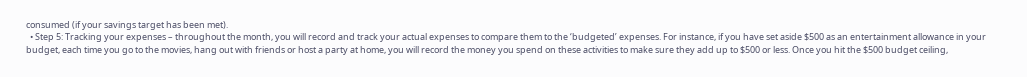consumed (if your savings target has been met).
  • Step 5: Tracking your expenses – throughout the month, you will record and track your actual expenses to compare them to the ‘budgeted’ expenses. For instance, if you have set aside $500 as an entertainment allowance in your budget, each time you go to the movies, hang out with friends or host a party at home, you will record the money you spend on these activities to make sure they add up to $500 or less. Once you hit the $500 budget ceiling,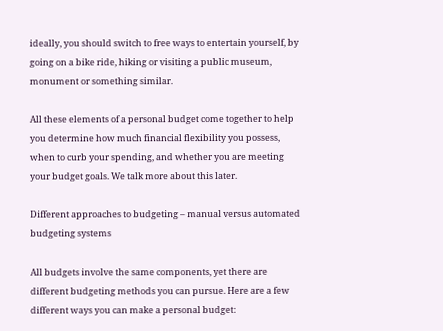ideally, you should switch to free ways to entertain yourself, by going on a bike ride, hiking or visiting a public museum, monument or something similar.

All these elements of a personal budget come together to help you determine how much financial flexibility you possess, when to curb your spending, and whether you are meeting your budget goals. We talk more about this later.

Different approaches to budgeting – manual versus automated budgeting systems

All budgets involve the same components, yet there are different budgeting methods you can pursue. Here are a few different ways you can make a personal budget: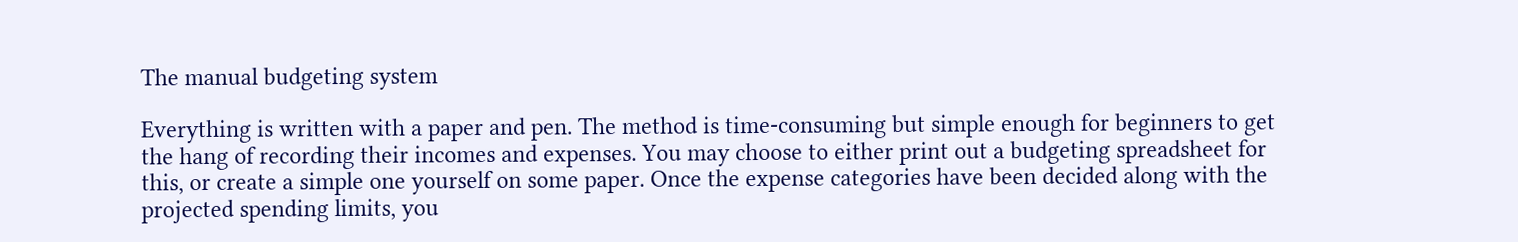The manual budgeting system

Everything is written with a paper and pen. The method is time-consuming but simple enough for beginners to get the hang of recording their incomes and expenses. You may choose to either print out a budgeting spreadsheet for this, or create a simple one yourself on some paper. Once the expense categories have been decided along with the projected spending limits, you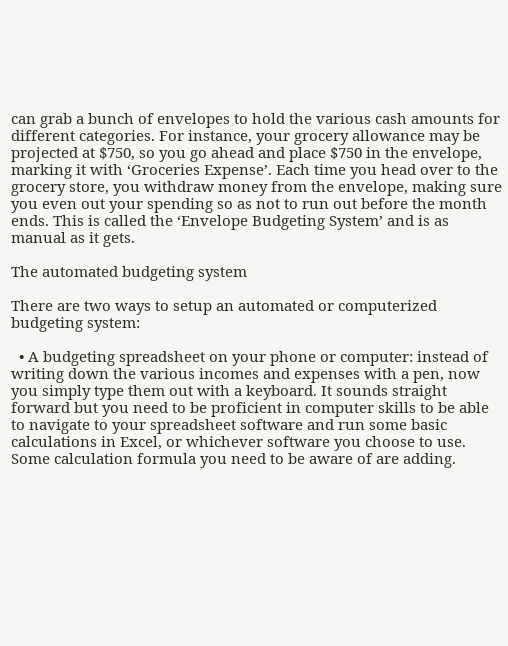can grab a bunch of envelopes to hold the various cash amounts for different categories. For instance, your grocery allowance may be projected at $750, so you go ahead and place $750 in the envelope, marking it with ‘Groceries Expense’. Each time you head over to the grocery store, you withdraw money from the envelope, making sure you even out your spending so as not to run out before the month ends. This is called the ‘Envelope Budgeting System’ and is as manual as it gets.

The automated budgeting system

There are two ways to setup an automated or computerized budgeting system:

  • A budgeting spreadsheet on your phone or computer: instead of writing down the various incomes and expenses with a pen, now you simply type them out with a keyboard. It sounds straight forward but you need to be proficient in computer skills to be able to navigate to your spreadsheet software and run some basic calculations in Excel, or whichever software you choose to use. Some calculation formula you need to be aware of are adding.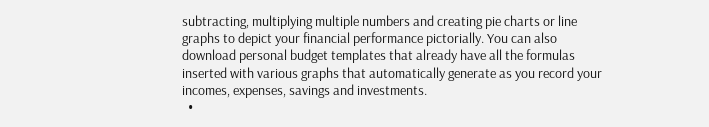subtracting, multiplying multiple numbers and creating pie charts or line graphs to depict your financial performance pictorially. You can also download personal budget templates that already have all the formulas inserted with various graphs that automatically generate as you record your incomes, expenses, savings and investments.
  •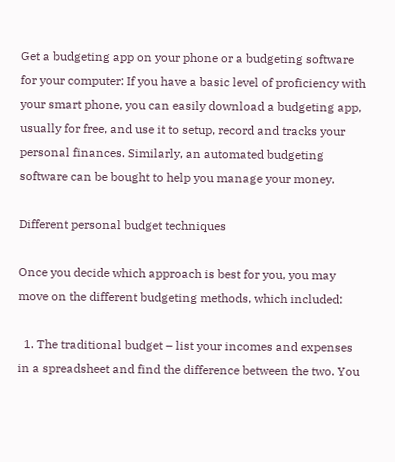Get a budgeting app on your phone or a budgeting software for your computer: If you have a basic level of proficiency with your smart phone, you can easily download a budgeting app, usually for free, and use it to setup, record and tracks your personal finances. Similarly, an automated budgeting software can be bought to help you manage your money.

Different personal budget techniques

Once you decide which approach is best for you, you may move on the different budgeting methods, which included:

  1. The traditional budget – list your incomes and expenses in a spreadsheet and find the difference between the two. You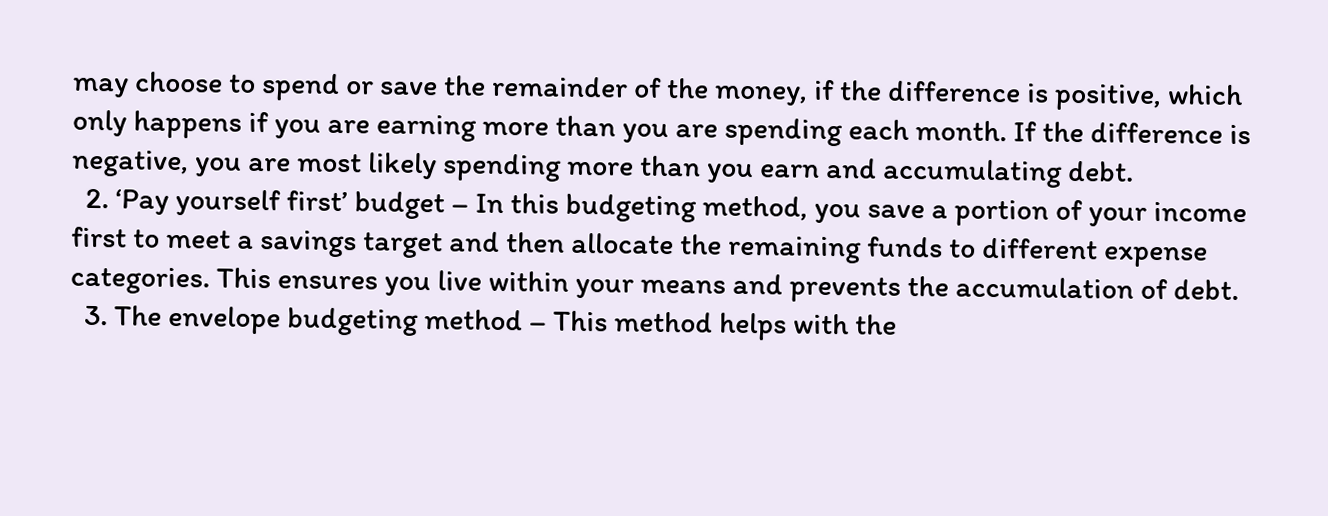may choose to spend or save the remainder of the money, if the difference is positive, which only happens if you are earning more than you are spending each month. If the difference is negative, you are most likely spending more than you earn and accumulating debt.
  2. ‘Pay yourself first’ budget – In this budgeting method, you save a portion of your income first to meet a savings target and then allocate the remaining funds to different expense categories. This ensures you live within your means and prevents the accumulation of debt.
  3. The envelope budgeting method – This method helps with the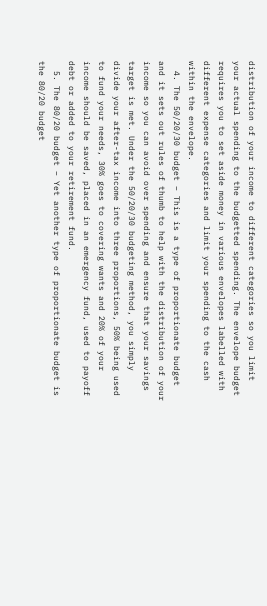distribution of your income to different categories so you limit your actual spending to the budgetted spending. The envelope budget requires you to set aside money in various envelopes labelled with different expense categories and limit your spending to the cash within the envelope.
  4. The 50/20/30 budget – This is a type of proportionate budget and it sets out rules of thumb to help with the distribution of your income so you can avoid over spending and ensure that your savings target is met. Under the 50/20/30 budgeting method, you simply divide your after-tax income into three proportions, 50% being used to fund your needs, 30% goes to covering wants and 20% of your income should be saved, placed in an emergency fund, used to payoff debt or added to your retirement fund.
  5. The 80/20 budget – Yet another type of proportionate budget is the 80/20 budget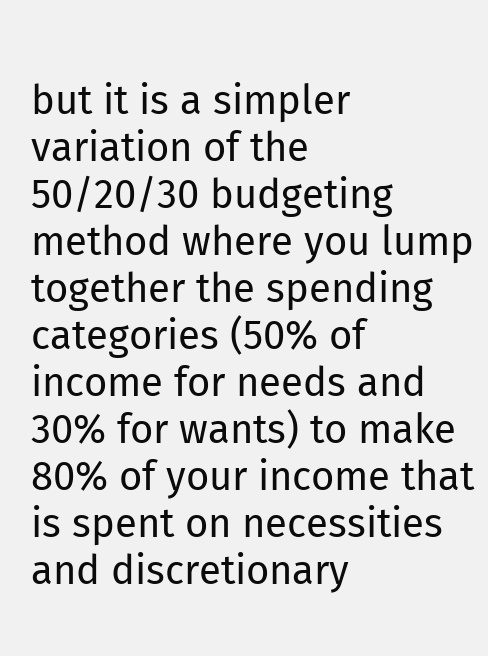but it is a simpler variation of the 50/20/30 budgeting method where you lump together the spending categories (50% of income for needs and 30% for wants) to make 80% of your income that is spent on necessities and discretionary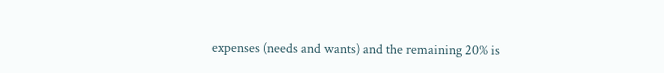expenses (needs and wants) and the remaining 20% is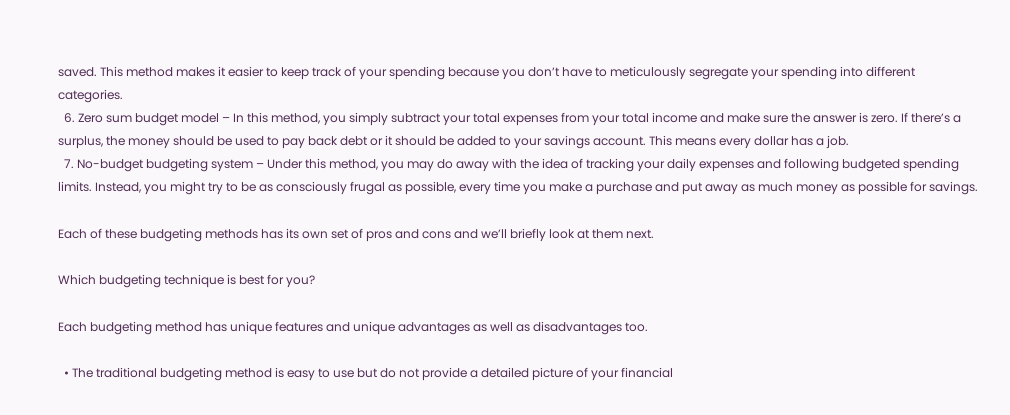saved. This method makes it easier to keep track of your spending because you don’t have to meticulously segregate your spending into different categories.
  6. Zero sum budget model – In this method, you simply subtract your total expenses from your total income and make sure the answer is zero. If there’s a surplus, the money should be used to pay back debt or it should be added to your savings account. This means every dollar has a job.
  7. No-budget budgeting system – Under this method, you may do away with the idea of tracking your daily expenses and following budgeted spending limits. Instead, you might try to be as consciously frugal as possible, every time you make a purchase and put away as much money as possible for savings.

Each of these budgeting methods has its own set of pros and cons and we’ll briefly look at them next.

Which budgeting technique is best for you?

Each budgeting method has unique features and unique advantages as well as disadvantages too.

  • The traditional budgeting method is easy to use but do not provide a detailed picture of your financial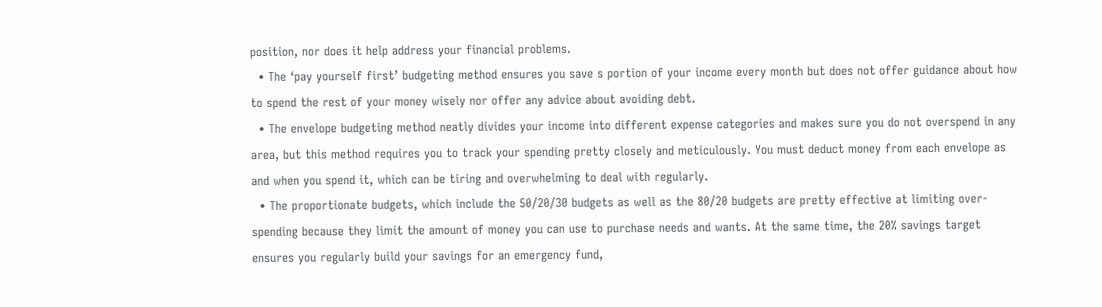position, nor does it help address your financial problems.
  • The ‘pay yourself first’ budgeting method ensures you save s portion of your income every month but does not offer guidance about how to spend the rest of your money wisely nor offer any advice about avoiding debt.
  • The envelope budgeting method neatly divides your income into different expense categories and makes sure you do not overspend in any area, but this method requires you to track your spending pretty closely and meticulously. You must deduct money from each envelope as and when you spend it, which can be tiring and overwhelming to deal with regularly.
  • The proportionate budgets, which include the 50/20/30 budgets as well as the 80/20 budgets are pretty effective at limiting over-spending because they limit the amount of money you can use to purchase needs and wants. At the same time, the 20% savings target ensures you regularly build your savings for an emergency fund,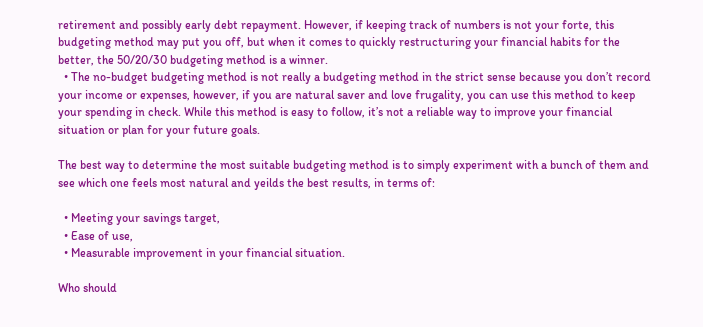retirement and possibly early debt repayment. However, if keeping track of numbers is not your forte, this budgeting method may put you off, but when it comes to quickly restructuring your financial habits for the better, the 50/20/30 budgeting method is a winner.
  • The no-budget budgeting method is not really a budgeting method in the strict sense because you don’t record your income or expenses, however, if you are natural saver and love frugality, you can use this method to keep your spending in check. While this method is easy to follow, it’s not a reliable way to improve your financial situation or plan for your future goals.

The best way to determine the most suitable budgeting method is to simply experiment with a bunch of them and see which one feels most natural and yeilds the best results, in terms of:

  • Meeting your savings target,
  • Ease of use,
  • Measurable improvement in your financial situation.

Who should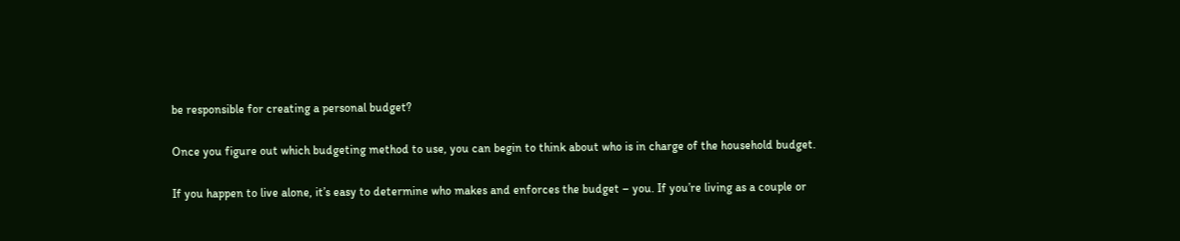be responsible for creating a personal budget?

Once you figure out which budgeting method to use, you can begin to think about who is in charge of the household budget.

If you happen to live alone, it’s easy to determine who makes and enforces the budget – you. If you’re living as a couple or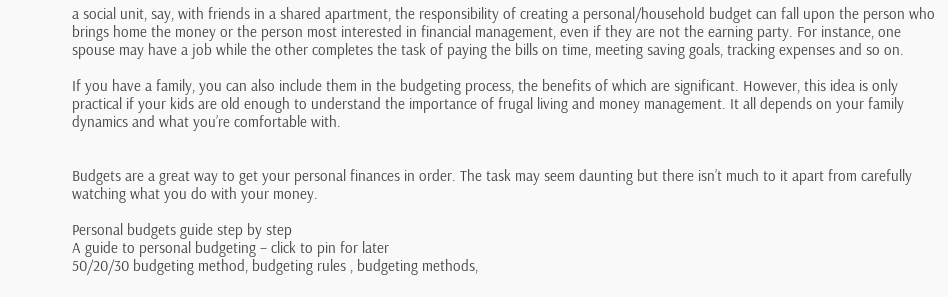a social unit, say, with friends in a shared apartment, the responsibility of creating a personal/household budget can fall upon the person who brings home the money or the person most interested in financial management, even if they are not the earning party. For instance, one spouse may have a job while the other completes the task of paying the bills on time, meeting saving goals, tracking expenses and so on.

If you have a family, you can also include them in the budgeting process, the benefits of which are significant. However, this idea is only practical if your kids are old enough to understand the importance of frugal living and money management. It all depends on your family dynamics and what you’re comfortable with.


Budgets are a great way to get your personal finances in order. The task may seem daunting but there isn’t much to it apart from carefully watching what you do with your money.

Personal budgets guide step by step
A guide to personal budgeting – click to pin for later
50/20/30 budgeting method, budgeting rules , budgeting methods,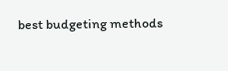best budgeting methods